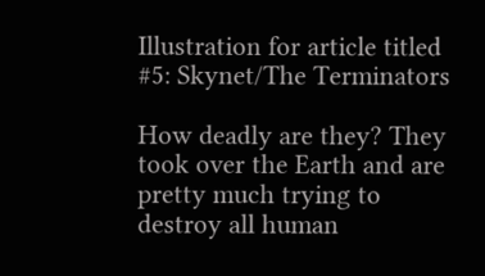Illustration for article titled #5: Skynet/The Terminators

How deadly are they? They took over the Earth and are pretty much trying to destroy all human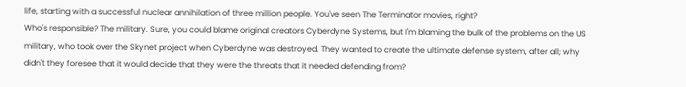life, starting with a successful nuclear annihilation of three million people. You've seen The Terminator movies, right?
Who's responsible? The military. Sure, you could blame original creators Cyberdyne Systems, but I'm blaming the bulk of the problems on the US military, who took over the Skynet project when Cyberdyne was destroyed. They wanted to create the ultimate defense system, after all; why didn't they foresee that it would decide that they were the threats that it needed defending from?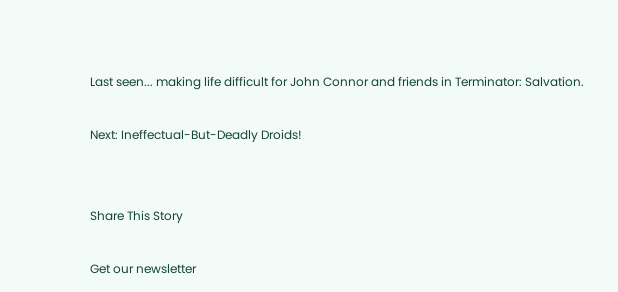Last seen... making life difficult for John Connor and friends in Terminator: Salvation.

Next: Ineffectual-But-Deadly Droids!


Share This Story

Get our newsletter